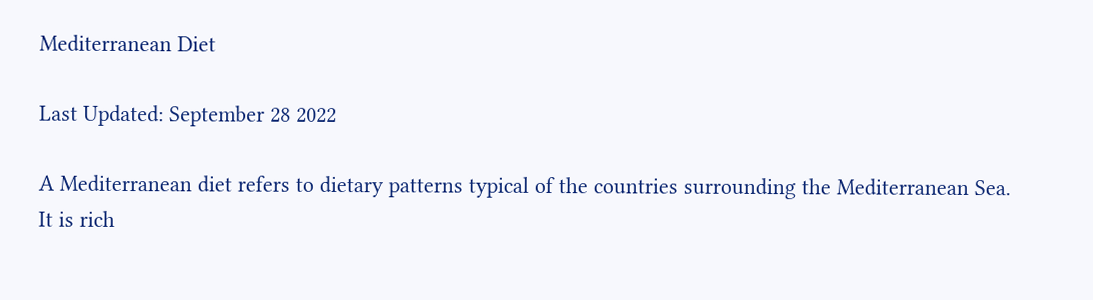Mediterranean Diet

Last Updated: September 28 2022

A Mediterranean diet refers to dietary patterns typical of the countries surrounding the Mediterranean Sea. It is rich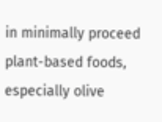in minimally proceed plant-based foods, especially olive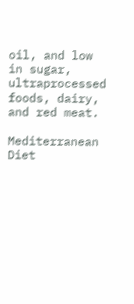oil, and low in sugar, ultraprocessed foods, dairy, and red meat.

Mediterranean Diet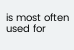is most often used for